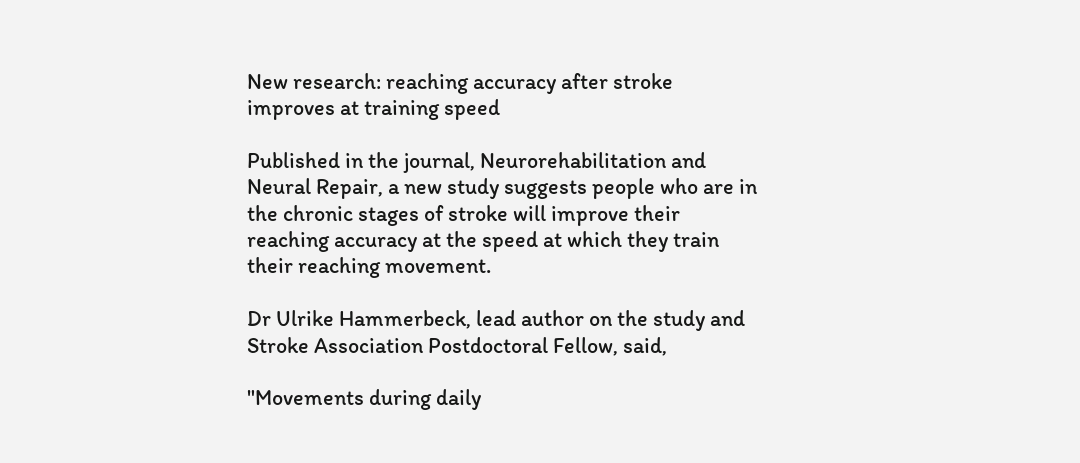New research: reaching accuracy after stroke improves at training speed

Published in the journal, Neurorehabilitation and Neural Repair, a new study suggests people who are in the chronic stages of stroke will improve their reaching accuracy at the speed at which they train their reaching movement.

Dr Ulrike Hammerbeck, lead author on the study and Stroke Association Postdoctoral Fellow, said,

"Movements during daily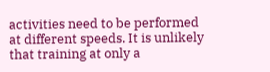activities need to be performed at different speeds. It is unlikely that training at only a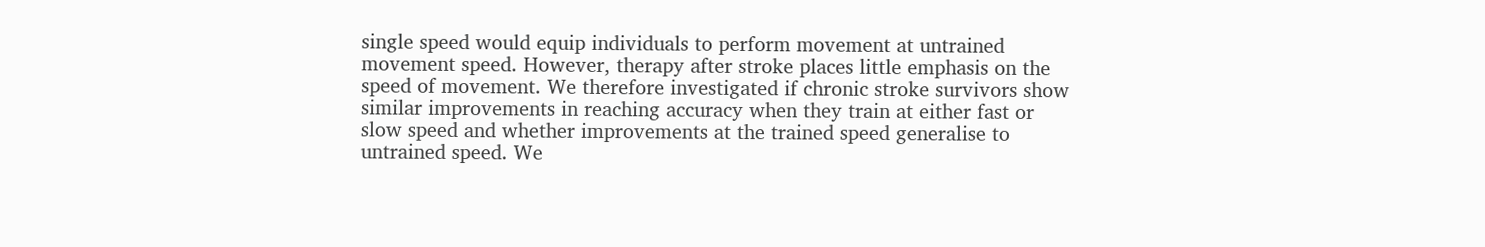single speed would equip individuals to perform movement at untrained movement speed. However, therapy after stroke places little emphasis on the speed of movement. We therefore investigated if chronic stroke survivors show similar improvements in reaching accuracy when they train at either fast or slow speed and whether improvements at the trained speed generalise to untrained speed. We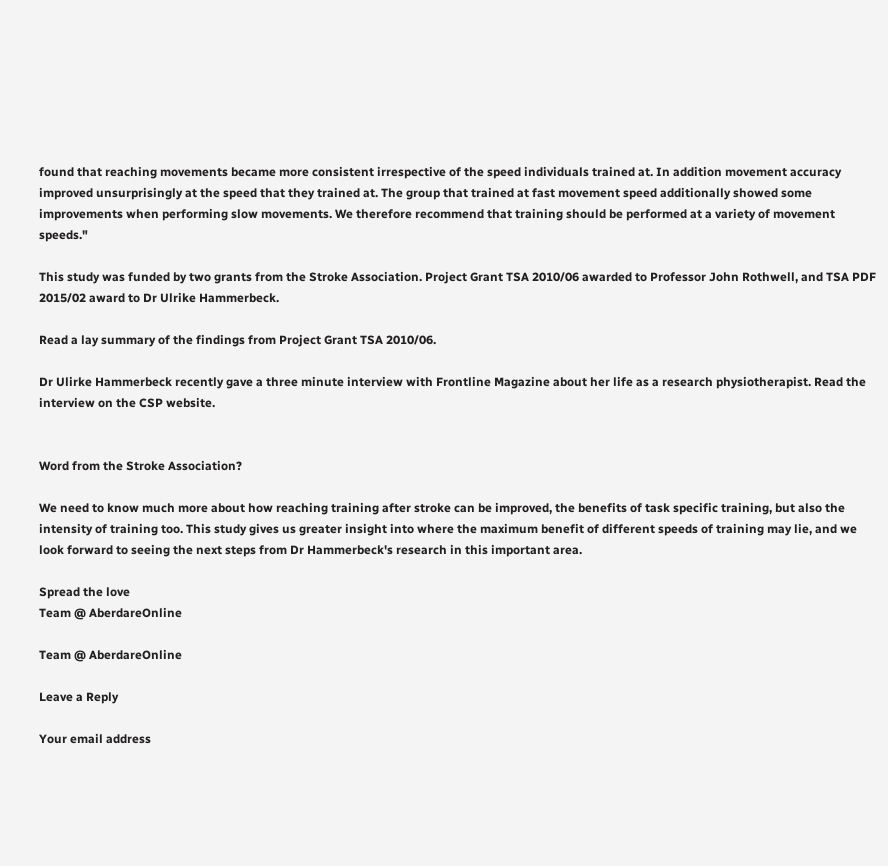found that reaching movements became more consistent irrespective of the speed individuals trained at. In addition movement accuracy improved unsurprisingly at the speed that they trained at. The group that trained at fast movement speed additionally showed some improvements when performing slow movements. We therefore recommend that training should be performed at a variety of movement speeds."

This study was funded by two grants from the Stroke Association. Project Grant TSA 2010/06 awarded to Professor John Rothwell, and TSA PDF 2015/02 award to Dr Ulrike Hammerbeck.

Read a lay summary of the findings from Project Grant TSA 2010/06.

Dr Ulirke Hammerbeck recently gave a three minute interview with Frontline Magazine about her life as a research physiotherapist. Read the interview on the CSP website.


Word from the Stroke Association?

We need to know much more about how reaching training after stroke can be improved, the benefits of task specific training, but also the intensity of training too. This study gives us greater insight into where the maximum benefit of different speeds of training may lie, and we look forward to seeing the next steps from Dr Hammerbeck's research in this important area.

Spread the love
Team @ AberdareOnline

Team @ AberdareOnline

Leave a Reply

Your email address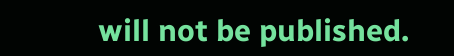will not be published.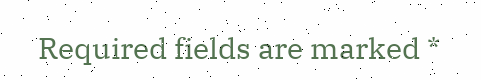Required fields are marked *